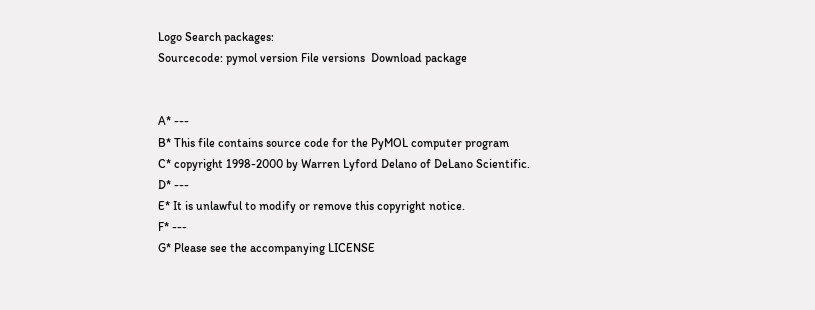Logo Search packages:
Sourcecode: pymol version File versions  Download package


A* ---
B* This file contains source code for the PyMOL computer program
C* copyright 1998-2000 by Warren Lyford Delano of DeLano Scientific.
D* ---
E* It is unlawful to modify or remove this copyright notice.
F* ---
G* Please see the accompanying LICENSE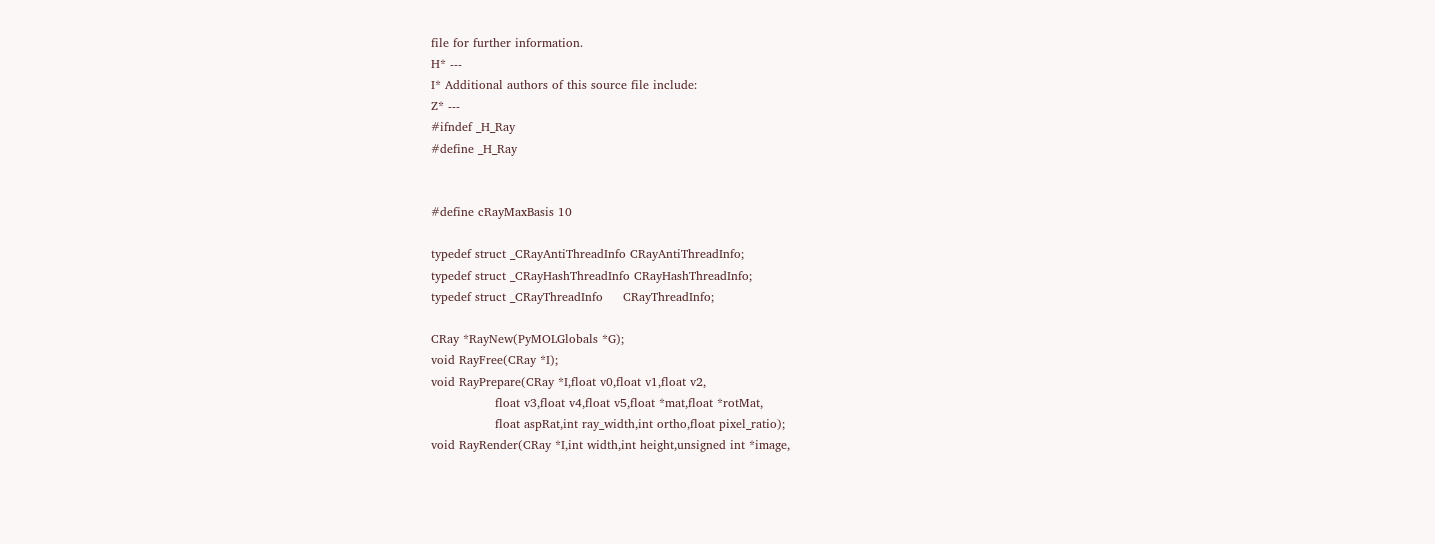file for further information.
H* ---
I* Additional authors of this source file include:
Z* ---
#ifndef _H_Ray
#define _H_Ray


#define cRayMaxBasis 10

typedef struct _CRayAntiThreadInfo CRayAntiThreadInfo;
typedef struct _CRayHashThreadInfo CRayHashThreadInfo;
typedef struct _CRayThreadInfo     CRayThreadInfo;

CRay *RayNew(PyMOLGlobals *G);
void RayFree(CRay *I);
void RayPrepare(CRay *I,float v0,float v1,float v2,
                float v3,float v4,float v5,float *mat,float *rotMat,
                float aspRat,int ray_width,int ortho,float pixel_ratio);
void RayRender(CRay *I,int width,int height,unsigned int *image,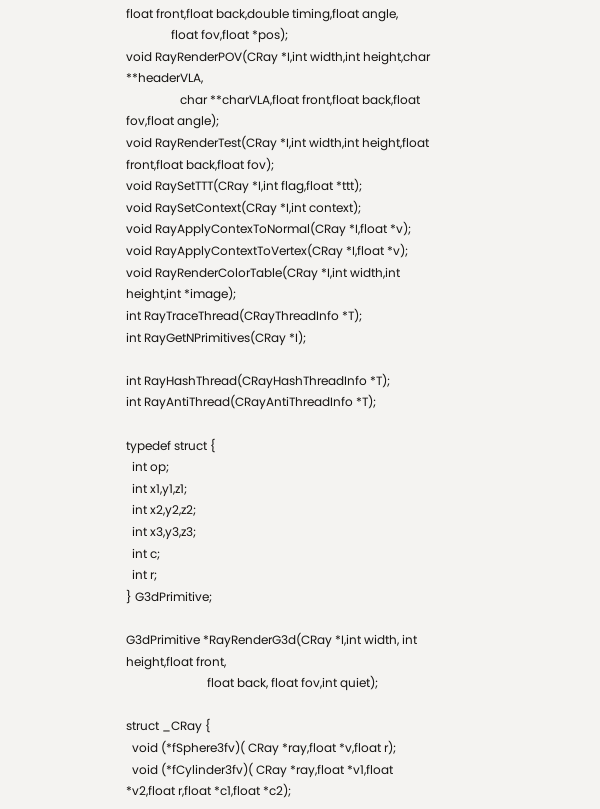float front,float back,double timing,float angle,
               float fov,float *pos);
void RayRenderPOV(CRay *I,int width,int height,char **headerVLA,
                  char **charVLA,float front,float back,float fov,float angle);
void RayRenderTest(CRay *I,int width,int height,float front,float back,float fov);
void RaySetTTT(CRay *I,int flag,float *ttt);
void RaySetContext(CRay *I,int context);
void RayApplyContexToNormal(CRay *I,float *v);
void RayApplyContextToVertex(CRay *I,float *v);
void RayRenderColorTable(CRay *I,int width,int height,int *image);
int RayTraceThread(CRayThreadInfo *T);
int RayGetNPrimitives(CRay *I);

int RayHashThread(CRayHashThreadInfo *T);
int RayAntiThread(CRayAntiThreadInfo *T);

typedef struct {
  int op;
  int x1,y1,z1;
  int x2,y2,z2;
  int x3,y3,z3;
  int c;
  int r;
} G3dPrimitive;

G3dPrimitive *RayRenderG3d(CRay *I,int width, int height,float front,
                           float back, float fov,int quiet);

struct _CRay {
  void (*fSphere3fv)( CRay *ray,float *v,float r);
  void (*fCylinder3fv)( CRay *ray,float *v1,float *v2,float r,float *c1,float *c2);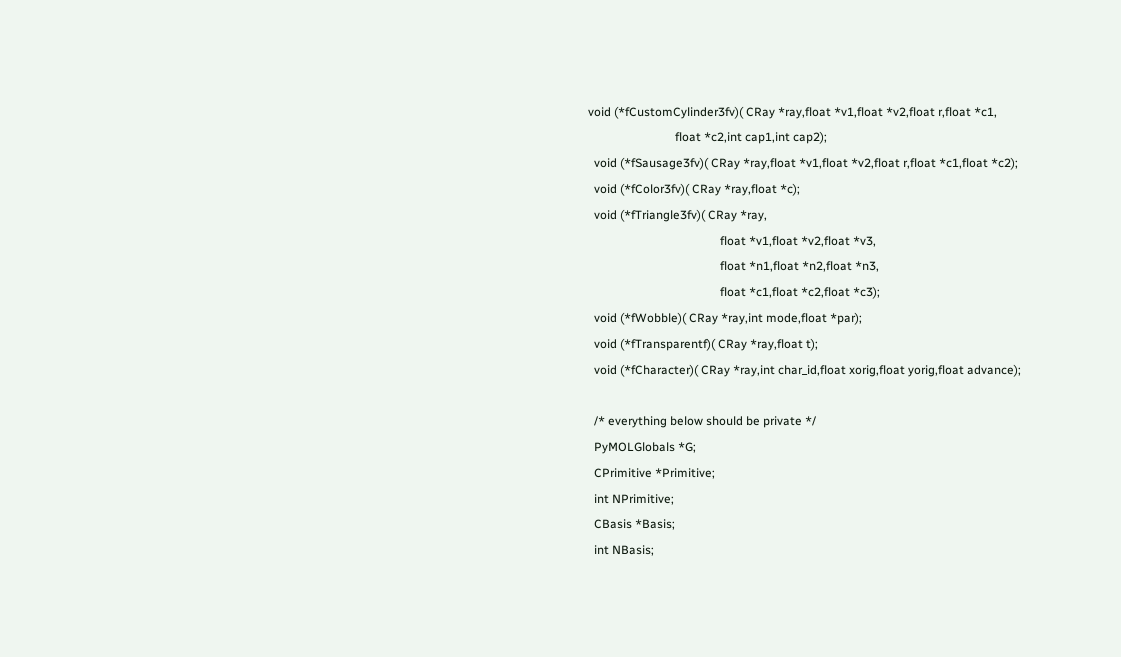void (*fCustomCylinder3fv)( CRay *ray,float *v1,float *v2,float r,float *c1,
                             float *c2,int cap1,int cap2);
  void (*fSausage3fv)( CRay *ray,float *v1,float *v2,float r,float *c1,float *c2);
  void (*fColor3fv)( CRay *ray,float *c);
  void (*fTriangle3fv)( CRay *ray,
                                            float *v1,float *v2,float *v3,
                                            float *n1,float *n2,float *n3,
                                            float *c1,float *c2,float *c3);
  void (*fWobble)( CRay *ray,int mode,float *par);
  void (*fTransparentf)( CRay *ray,float t);
  void (*fCharacter)( CRay *ray,int char_id,float xorig,float yorig,float advance);

  /* everything below should be private */
  PyMOLGlobals *G;
  CPrimitive *Primitive;
  int NPrimitive;
  CBasis *Basis;
  int NBasis;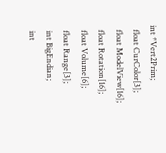int *Vert2Prim;
  float CurColor[3];
  float ModelView[16];
  float Rotation[16];
  float Volume[6];
  float Range[3];
  int BigEndian;
  int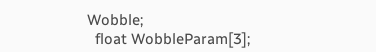Wobble;
  float WobbleParam[3];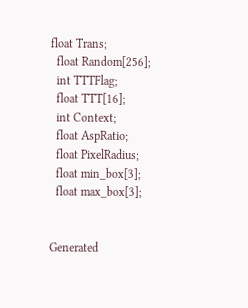float Trans;
  float Random[256];
  int TTTFlag;
  float TTT[16];
  int Context;
  float AspRatio;
  float PixelRadius;
  float min_box[3];
  float max_box[3];


Generated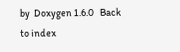by  Doxygen 1.6.0   Back to index